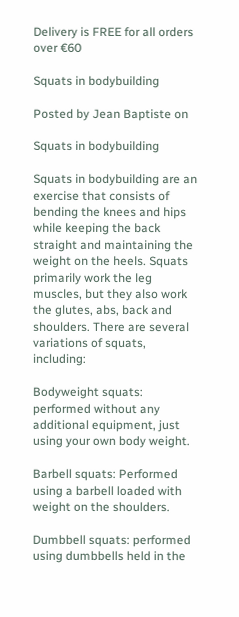Delivery is FREE for all orders over €60

Squats in bodybuilding

Posted by Jean Baptiste on

Squats in bodybuilding

Squats in bodybuilding are an exercise that consists of bending the knees and hips while keeping the back straight and maintaining the weight on the heels. Squats primarily work the leg muscles, but they also work the glutes, abs, back and shoulders. There are several variations of squats, including:

Bodyweight squats: performed without any additional equipment, just using your own body weight.

Barbell squats: Performed using a barbell loaded with weight on the shoulders.

Dumbbell squats: performed using dumbbells held in the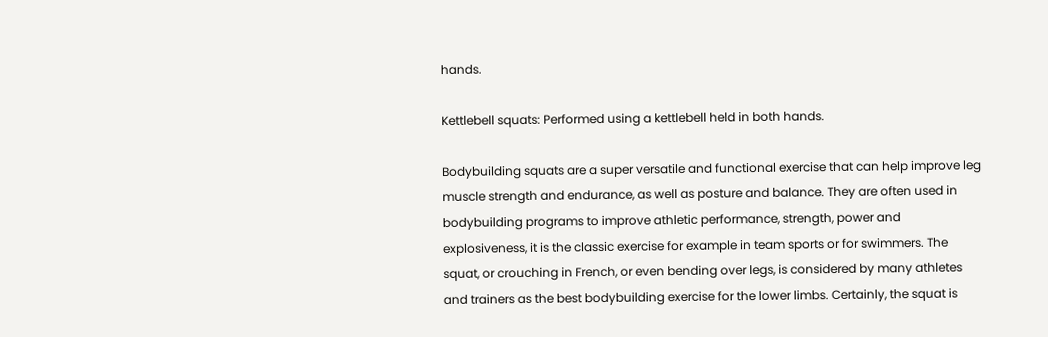hands.

Kettlebell squats: Performed using a kettlebell held in both hands.

Bodybuilding squats are a super versatile and functional exercise that can help improve leg muscle strength and endurance, as well as posture and balance. They are often used in bodybuilding programs to improve athletic performance, strength, power and explosiveness, it is the classic exercise for example in team sports or for swimmers. The squat, or crouching in French, or even bending over legs, is considered by many athletes and trainers as the best bodybuilding exercise for the lower limbs. Certainly, the squat is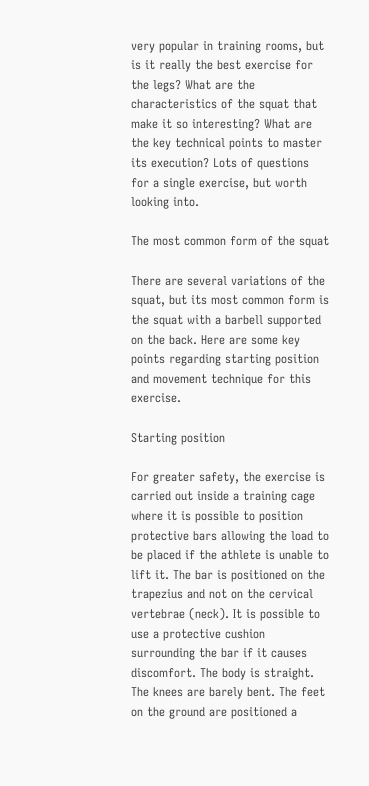very popular in training rooms, but is it really the best exercise for the legs? What are the characteristics of the squat that make it so interesting? What are the key technical points to master its execution? Lots of questions for a single exercise, but worth looking into.

The most common form of the squat

There are several variations of the squat, but its most common form is the squat with a barbell supported on the back. Here are some key points regarding starting position and movement technique for this exercise.

Starting position

For greater safety, the exercise is carried out inside a training cage where it is possible to position protective bars allowing the load to be placed if the athlete is unable to lift it. The bar is positioned on the trapezius and not on the cervical vertebrae (neck). It is possible to use a protective cushion surrounding the bar if it causes discomfort. The body is straight. The knees are barely bent. The feet on the ground are positioned a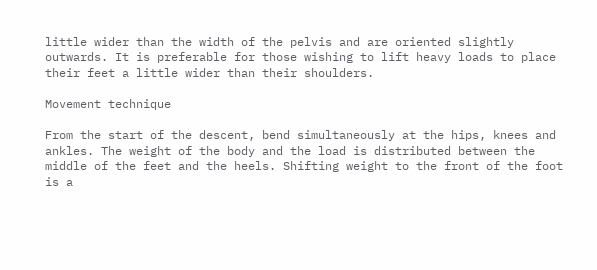little wider than the width of the pelvis and are oriented slightly outwards. It is preferable for those wishing to lift heavy loads to place their feet a little wider than their shoulders.

Movement technique

From the start of the descent, bend simultaneously at the hips, knees and ankles. The weight of the body and the load is distributed between the middle of the feet and the heels. Shifting weight to the front of the foot is a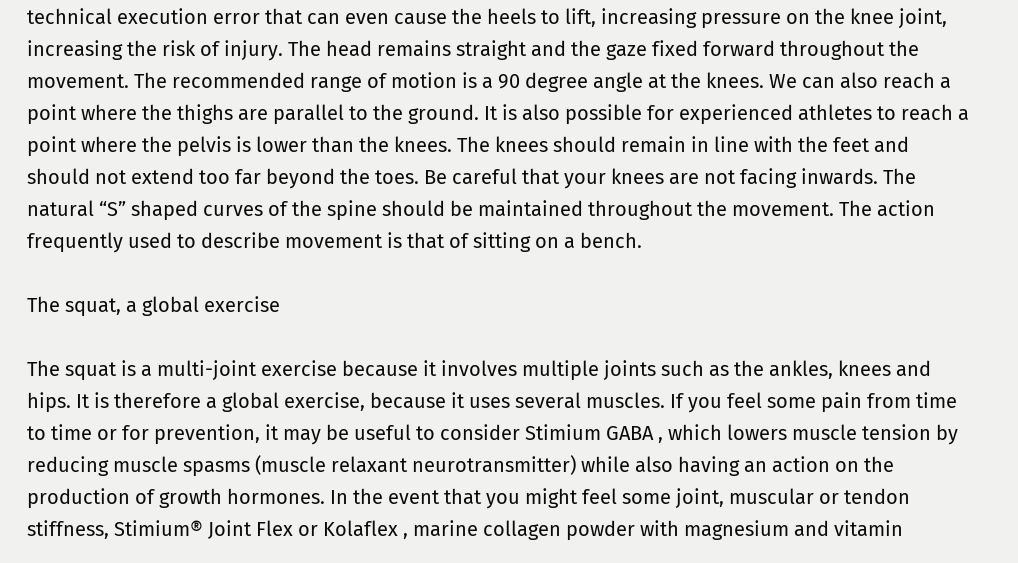technical execution error that can even cause the heels to lift, increasing pressure on the knee joint, increasing the risk of injury. The head remains straight and the gaze fixed forward throughout the movement. The recommended range of motion is a 90 degree angle at the knees. We can also reach a point where the thighs are parallel to the ground. It is also possible for experienced athletes to reach a point where the pelvis is lower than the knees. The knees should remain in line with the feet and should not extend too far beyond the toes. Be careful that your knees are not facing inwards. The natural “S” shaped curves of the spine should be maintained throughout the movement. The action frequently used to describe movement is that of sitting on a bench.

The squat, a global exercise

The squat is a multi-joint exercise because it involves multiple joints such as the ankles, knees and hips. It is therefore a global exercise, because it uses several muscles. If you feel some pain from time to time or for prevention, it may be useful to consider Stimium GABA , which lowers muscle tension by reducing muscle spasms (muscle relaxant neurotransmitter) while also having an action on the production of growth hormones. In the event that you might feel some joint, muscular or tendon stiffness, Stimium® Joint Flex or Kolaflex , marine collagen powder with magnesium and vitamin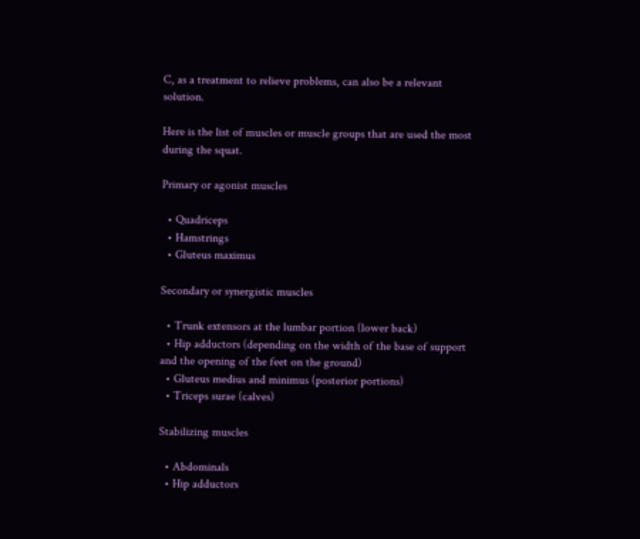C, as a treatment to relieve problems, can also be a relevant solution.

Here is the list of muscles or muscle groups that are used the most during the squat.

Primary or agonist muscles

  • Quadriceps
  • Hamstrings
  • Gluteus maximus

Secondary or synergistic muscles

  • Trunk extensors at the lumbar portion (lower back)
  • Hip adductors (depending on the width of the base of support and the opening of the feet on the ground)
  • Gluteus medius and minimus (posterior portions)
  • Triceps surae (calves)

Stabilizing muscles

  • Abdominals
  • Hip adductors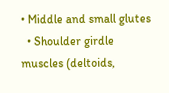• Middle and small glutes
  • Shoulder girdle muscles (deltoids,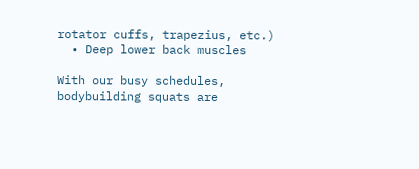rotator cuffs, trapezius, etc.)
  • Deep lower back muscles

With our busy schedules, bodybuilding squats are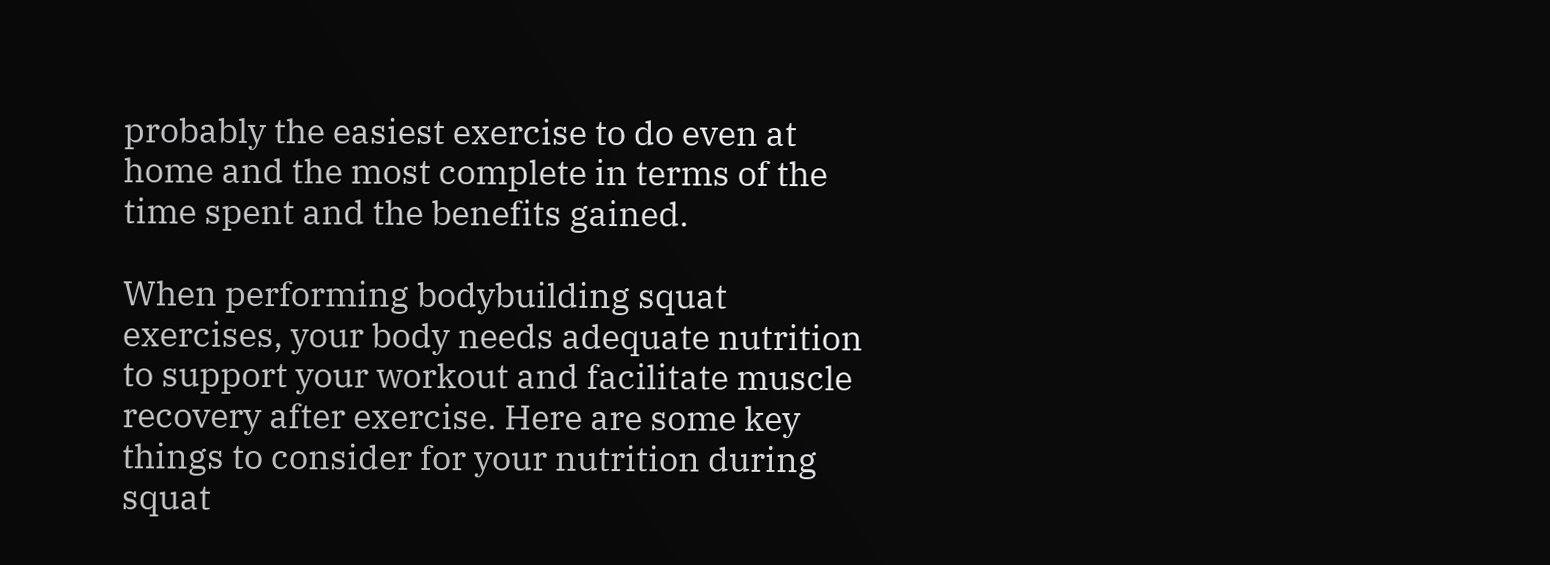probably the easiest exercise to do even at home and the most complete in terms of the time spent and the benefits gained.

When performing bodybuilding squat exercises, your body needs adequate nutrition to support your workout and facilitate muscle recovery after exercise. Here are some key things to consider for your nutrition during squat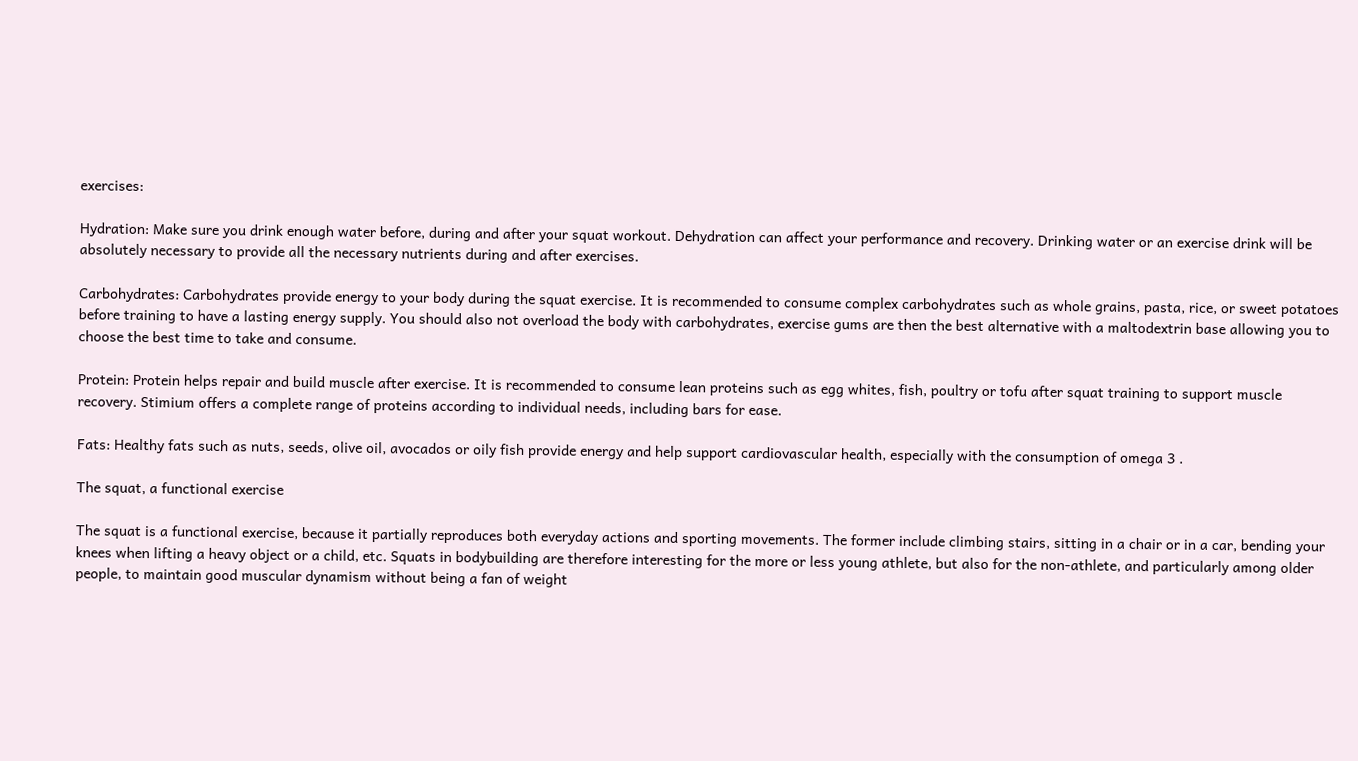exercises:

Hydration: Make sure you drink enough water before, during and after your squat workout. Dehydration can affect your performance and recovery. Drinking water or an exercise drink will be absolutely necessary to provide all the necessary nutrients during and after exercises.

Carbohydrates: Carbohydrates provide energy to your body during the squat exercise. It is recommended to consume complex carbohydrates such as whole grains, pasta, rice, or sweet potatoes before training to have a lasting energy supply. You should also not overload the body with carbohydrates, exercise gums are then the best alternative with a maltodextrin base allowing you to choose the best time to take and consume.

Protein: Protein helps repair and build muscle after exercise. It is recommended to consume lean proteins such as egg whites, fish, poultry or tofu after squat training to support muscle recovery. Stimium offers a complete range of proteins according to individual needs, including bars for ease.

Fats: Healthy fats such as nuts, seeds, olive oil, avocados or oily fish provide energy and help support cardiovascular health, especially with the consumption of omega 3 .

The squat, a functional exercise

The squat is a functional exercise, because it partially reproduces both everyday actions and sporting movements. The former include climbing stairs, sitting in a chair or in a car, bending your knees when lifting a heavy object or a child, etc. Squats in bodybuilding are therefore interesting for the more or less young athlete, but also for the non-athlete, and particularly among older people, to maintain good muscular dynamism without being a fan of weight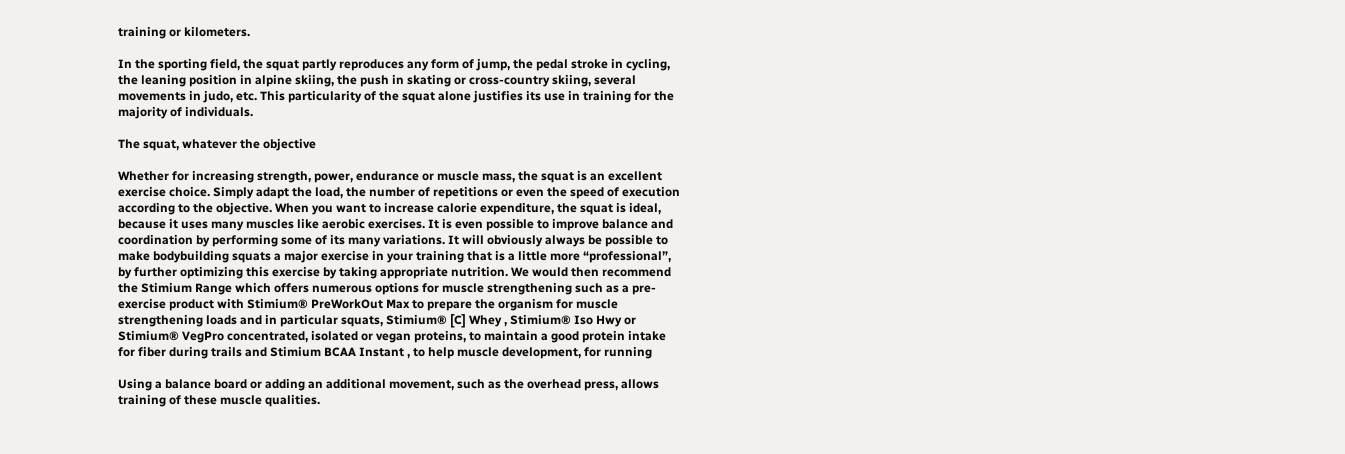training or kilometers.

In the sporting field, the squat partly reproduces any form of jump, the pedal stroke in cycling, the leaning position in alpine skiing, the push in skating or cross-country skiing, several movements in judo, etc. This particularity of the squat alone justifies its use in training for the majority of individuals.

The squat, whatever the objective

Whether for increasing strength, power, endurance or muscle mass, the squat is an excellent exercise choice. Simply adapt the load, the number of repetitions or even the speed of execution according to the objective. When you want to increase calorie expenditure, the squat is ideal, because it uses many muscles like aerobic exercises. It is even possible to improve balance and coordination by performing some of its many variations. It will obviously always be possible to make bodybuilding squats a major exercise in your training that is a little more “professional”, by further optimizing this exercise by taking appropriate nutrition. We would then recommend the Stimium Range which offers numerous options for muscle strengthening such as a pre-exercise product with Stimium® PreWorkOut Max to prepare the organism for muscle strengthening loads and in particular squats, Stimium® [C] Whey , Stimium® Iso Hwy or Stimium® VegPro concentrated, isolated or vegan proteins, to maintain a good protein intake for fiber during trails and Stimium BCAA Instant , to help muscle development, for running

Using a balance board or adding an additional movement, such as the overhead press, allows training of these muscle qualities.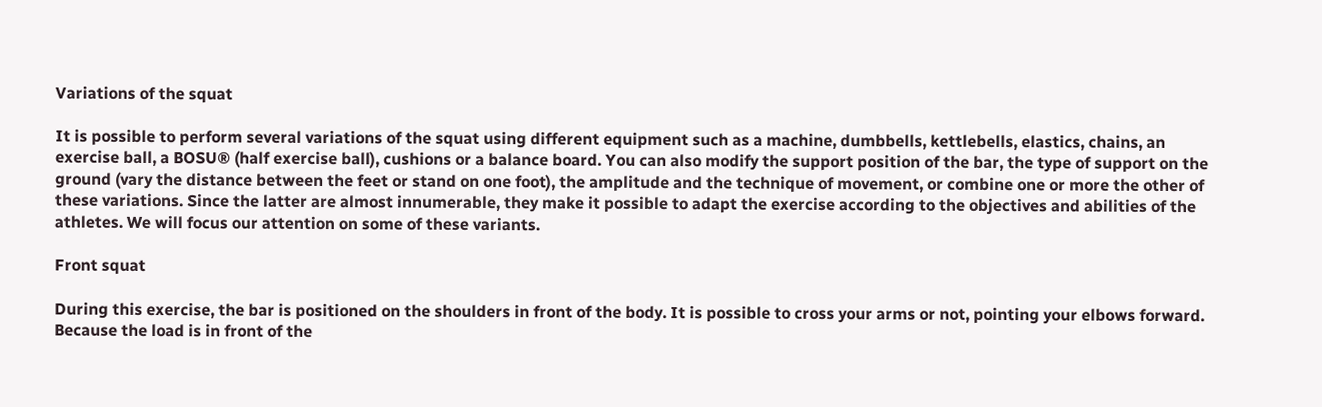Variations of the squat

It is possible to perform several variations of the squat using different equipment such as a machine, dumbbells, kettlebells, elastics, chains, an exercise ball, a BOSU® (half exercise ball), cushions or a balance board. You can also modify the support position of the bar, the type of support on the ground (vary the distance between the feet or stand on one foot), the amplitude and the technique of movement, or combine one or more the other of these variations. Since the latter are almost innumerable, they make it possible to adapt the exercise according to the objectives and abilities of the athletes. We will focus our attention on some of these variants.

Front squat

During this exercise, the bar is positioned on the shoulders in front of the body. It is possible to cross your arms or not, pointing your elbows forward. Because the load is in front of the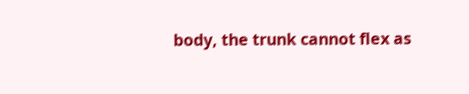body, the trunk cannot flex as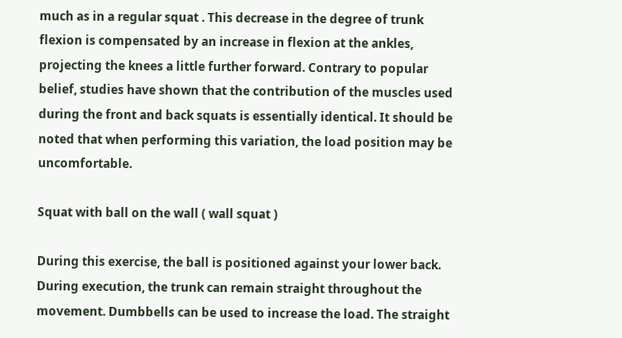much as in a regular squat . This decrease in the degree of trunk flexion is compensated by an increase in flexion at the ankles, projecting the knees a little further forward. Contrary to popular belief, studies have shown that the contribution of the muscles used during the front and back squats is essentially identical. It should be noted that when performing this variation, the load position may be uncomfortable.

Squat with ball on the wall ( wall squat )

During this exercise, the ball is positioned against your lower back. During execution, the trunk can remain straight throughout the movement. Dumbbells can be used to increase the load. The straight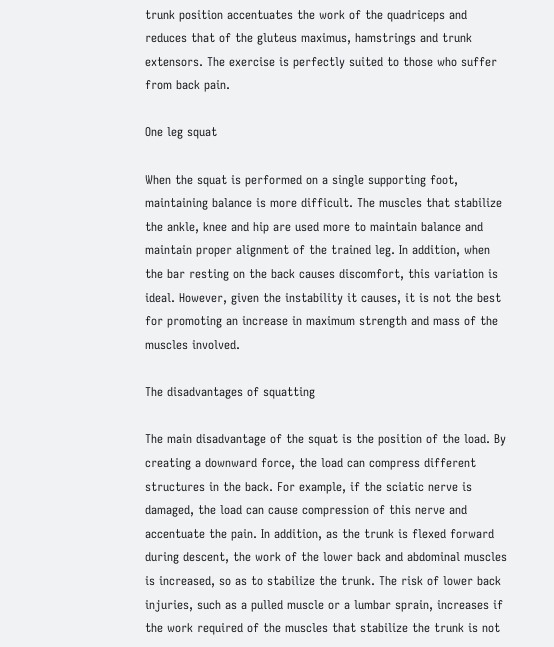trunk position accentuates the work of the quadriceps and reduces that of the gluteus maximus, hamstrings and trunk extensors. The exercise is perfectly suited to those who suffer from back pain.

One leg squat

When the squat is performed on a single supporting foot, maintaining balance is more difficult. The muscles that stabilize the ankle, knee and hip are used more to maintain balance and maintain proper alignment of the trained leg. In addition, when the bar resting on the back causes discomfort, this variation is ideal. However, given the instability it causes, it is not the best for promoting an increase in maximum strength and mass of the muscles involved.

The disadvantages of squatting

The main disadvantage of the squat is the position of the load. By creating a downward force, the load can compress different structures in the back. For example, if the sciatic nerve is damaged, the load can cause compression of this nerve and accentuate the pain. In addition, as the trunk is flexed forward during descent, the work of the lower back and abdominal muscles is increased, so as to stabilize the trunk. The risk of lower back injuries, such as a pulled muscle or a lumbar sprain, increases if the work required of the muscles that stabilize the trunk is not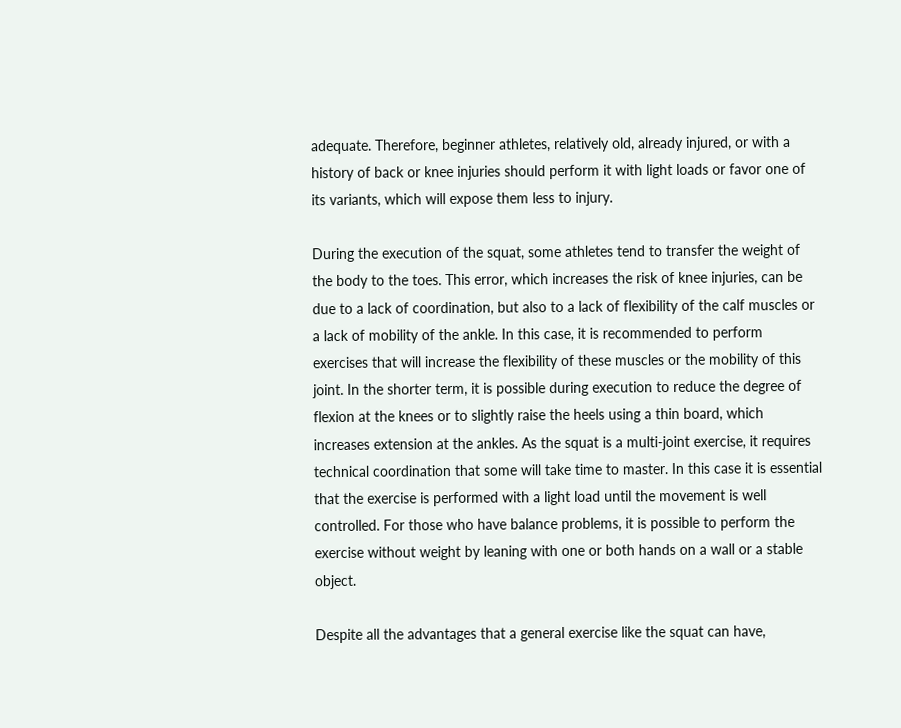adequate. Therefore, beginner athletes, relatively old, already injured, or with a history of back or knee injuries should perform it with light loads or favor one of its variants, which will expose them less to injury.

During the execution of the squat, some athletes tend to transfer the weight of the body to the toes. This error, which increases the risk of knee injuries, can be due to a lack of coordination, but also to a lack of flexibility of the calf muscles or a lack of mobility of the ankle. In this case, it is recommended to perform exercises that will increase the flexibility of these muscles or the mobility of this joint. In the shorter term, it is possible during execution to reduce the degree of flexion at the knees or to slightly raise the heels using a thin board, which increases extension at the ankles. As the squat is a multi-joint exercise, it requires technical coordination that some will take time to master. In this case it is essential that the exercise is performed with a light load until the movement is well controlled. For those who have balance problems, it is possible to perform the exercise without weight by leaning with one or both hands on a wall or a stable object.

Despite all the advantages that a general exercise like the squat can have,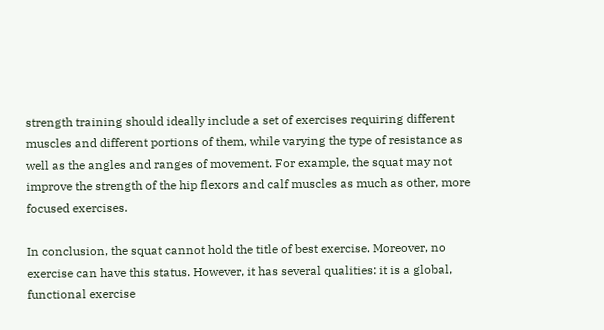strength training should ideally include a set of exercises requiring different muscles and different portions of them, while varying the type of resistance as well as the angles and ranges of movement. For example, the squat may not improve the strength of the hip flexors and calf muscles as much as other, more focused exercises.

In conclusion, the squat cannot hold the title of best exercise. Moreover, no exercise can have this status. However, it has several qualities: it is a global, functional exercise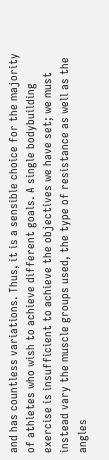and has countless variations. Thus, it is a sensible choice for the majority of athletes who wish to achieve different goals. A single bodybuilding exercise is insufficient to achieve the objectives we have set; we must instead vary the muscle groups used, the type of resistance as well as the angles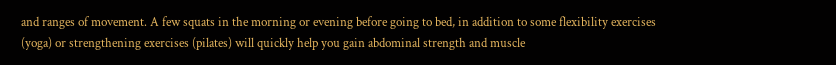and ranges of movement. A few squats in the morning or evening before going to bed, in addition to some flexibility exercises (yoga) or strengthening exercises (pilates) will quickly help you gain abdominal strength and muscle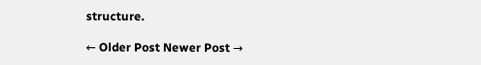structure.

← Older Post Newer Post →